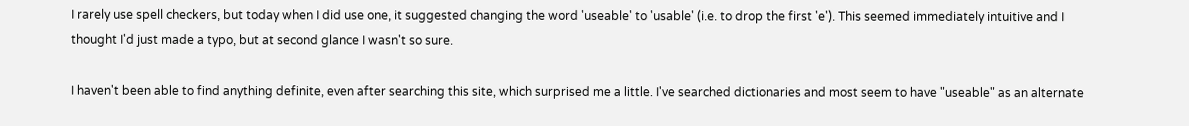I rarely use spell checkers, but today when I did use one, it suggested changing the word 'useable' to 'usable' (i.e. to drop the first 'e'). This seemed immediately intuitive and I thought I'd just made a typo, but at second glance I wasn't so sure.

I haven't been able to find anything definite, even after searching this site, which surprised me a little. I've searched dictionaries and most seem to have "useable" as an alternate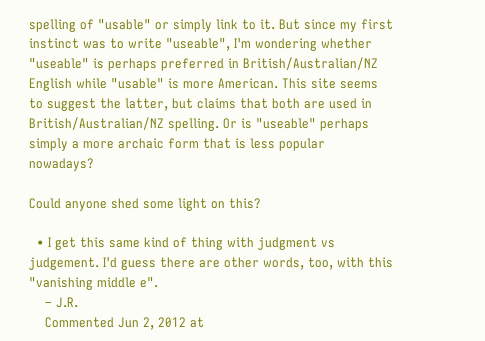spelling of "usable" or simply link to it. But since my first instinct was to write "useable", I'm wondering whether "useable" is perhaps preferred in British/Australian/NZ English while "usable" is more American. This site seems to suggest the latter, but claims that both are used in British/Australian/NZ spelling. Or is "useable" perhaps simply a more archaic form that is less popular nowadays?

Could anyone shed some light on this?

  • I get this same kind of thing with judgment vs judgement. I'd guess there are other words, too, with this "vanishing middle e".
    – J.R.
    Commented Jun 2, 2012 at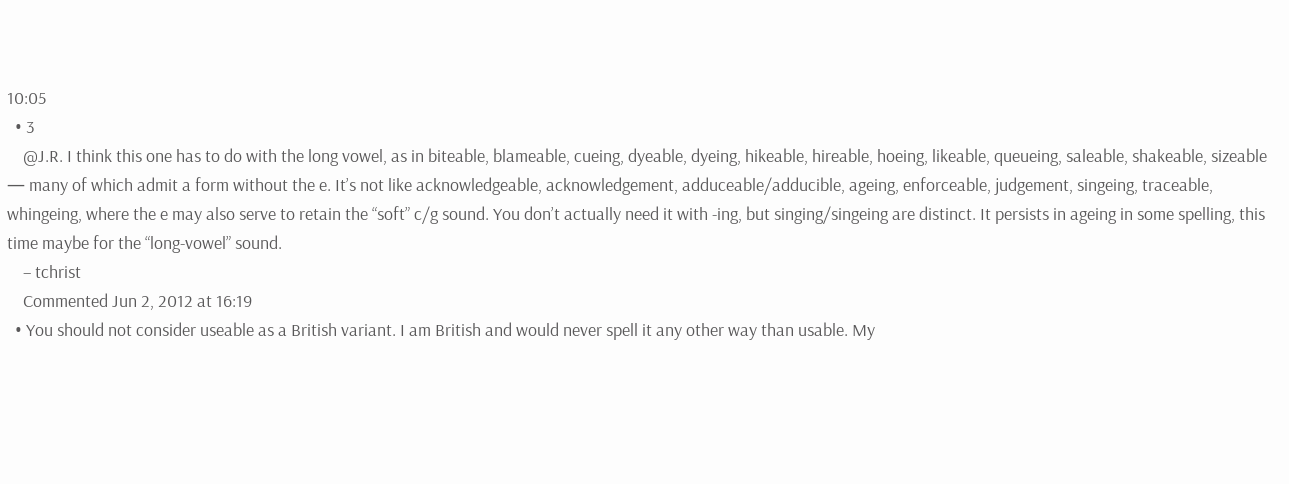10:05
  • 3
    @J.R. I think this one has to do with the long vowel, as in biteable, blameable, cueing, dyeable, dyeing, hikeable, hireable, hoeing, likeable, queueing, saleable, shakeable, sizeable — many of which admit a form without the e. It’s not like acknowledgeable, acknowledgement, adduceable/adducible, ageing, enforceable, judgement, singeing, traceable, whingeing, where the e may also serve to retain the “soft” c/g sound. You don’t actually need it with -ing, but singing/singeing are distinct. It persists in ageing in some spelling, this time maybe for the “long-vowel” sound.
    – tchrist
    Commented Jun 2, 2012 at 16:19
  • You should not consider useable as a British variant. I am British and would never spell it any other way than usable. My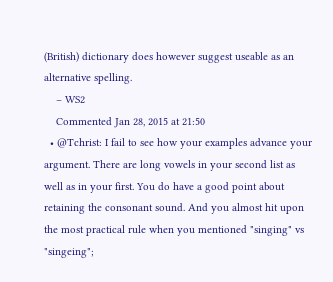(British) dictionary does however suggest useable as an alternative spelling.
    – WS2
    Commented Jan 28, 2015 at 21:50
  • @Tchrist: I fail to see how your examples advance your argument. There are long vowels in your second list as well as in your first. You do have a good point about retaining the consonant sound. And you almost hit upon the most practical rule when you mentioned "singing" vs "singeing";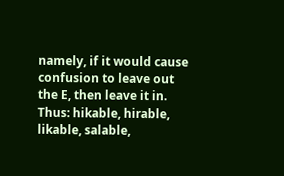namely, if it would cause confusion to leave out the E, then leave it in. Thus: hikable, hirable, likable, salable,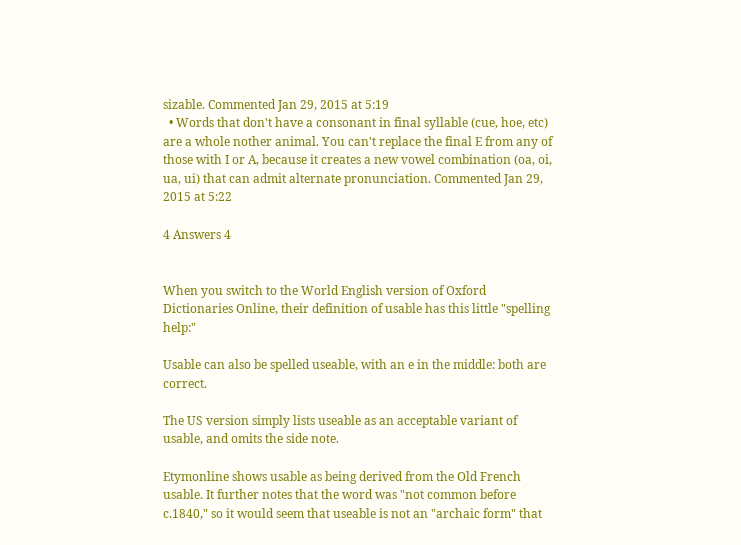sizable. Commented Jan 29, 2015 at 5:19
  • Words that don't have a consonant in final syllable (cue, hoe, etc) are a whole nother animal. You can't replace the final E from any of those with I or A, because it creates a new vowel combination (oa, oi, ua, ui) that can admit alternate pronunciation. Commented Jan 29, 2015 at 5:22

4 Answers 4


When you switch to the World English version of Oxford Dictionaries Online, their definition of usable has this little "spelling help:"

Usable can also be spelled useable, with an e in the middle: both are correct.

The US version simply lists useable as an acceptable variant of usable, and omits the side note.

Etymonline shows usable as being derived from the Old French usable. It further notes that the word was "not common before c.1840," so it would seem that useable is not an "archaic form" that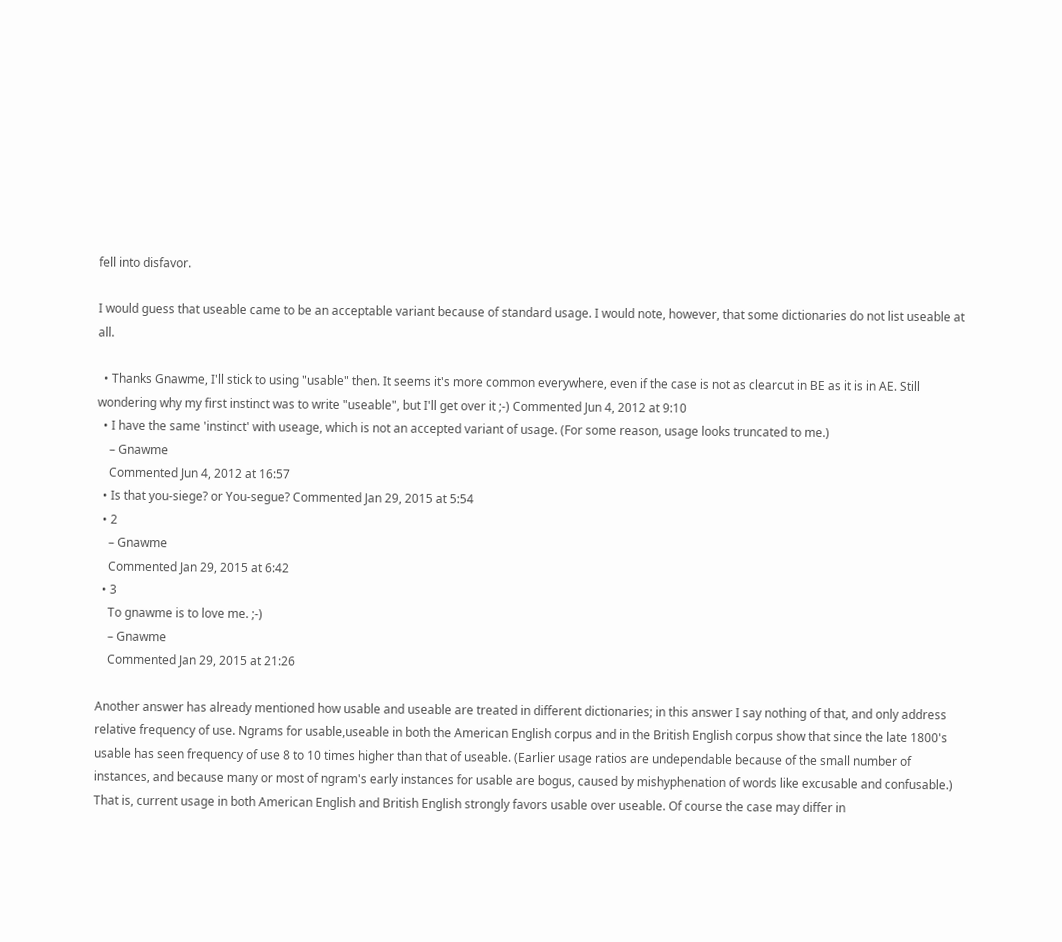fell into disfavor.

I would guess that useable came to be an acceptable variant because of standard usage. I would note, however, that some dictionaries do not list useable at all.

  • Thanks Gnawme, I'll stick to using "usable" then. It seems it's more common everywhere, even if the case is not as clearcut in BE as it is in AE. Still wondering why my first instinct was to write "useable", but I'll get over it ;-) Commented Jun 4, 2012 at 9:10
  • I have the same 'instinct' with useage, which is not an accepted variant of usage. (For some reason, usage looks truncated to me.)
    – Gnawme
    Commented Jun 4, 2012 at 16:57
  • Is that you-siege? or You-segue? Commented Jan 29, 2015 at 5:54
  • 2
    – Gnawme
    Commented Jan 29, 2015 at 6:42
  • 3
    To gnawme is to love me. ;-)
    – Gnawme
    Commented Jan 29, 2015 at 21:26

Another answer has already mentioned how usable and useable are treated in different dictionaries; in this answer I say nothing of that, and only address relative frequency of use. Ngrams for usable,useable in both the American English corpus and in the British English corpus show that since the late 1800's usable has seen frequency of use 8 to 10 times higher than that of useable. (Earlier usage ratios are undependable because of the small number of instances, and because many or most of ngram's early instances for usable are bogus, caused by mishyphenation of words like excusable and confusable.) That is, current usage in both American English and British English strongly favors usable over useable. Of course the case may differ in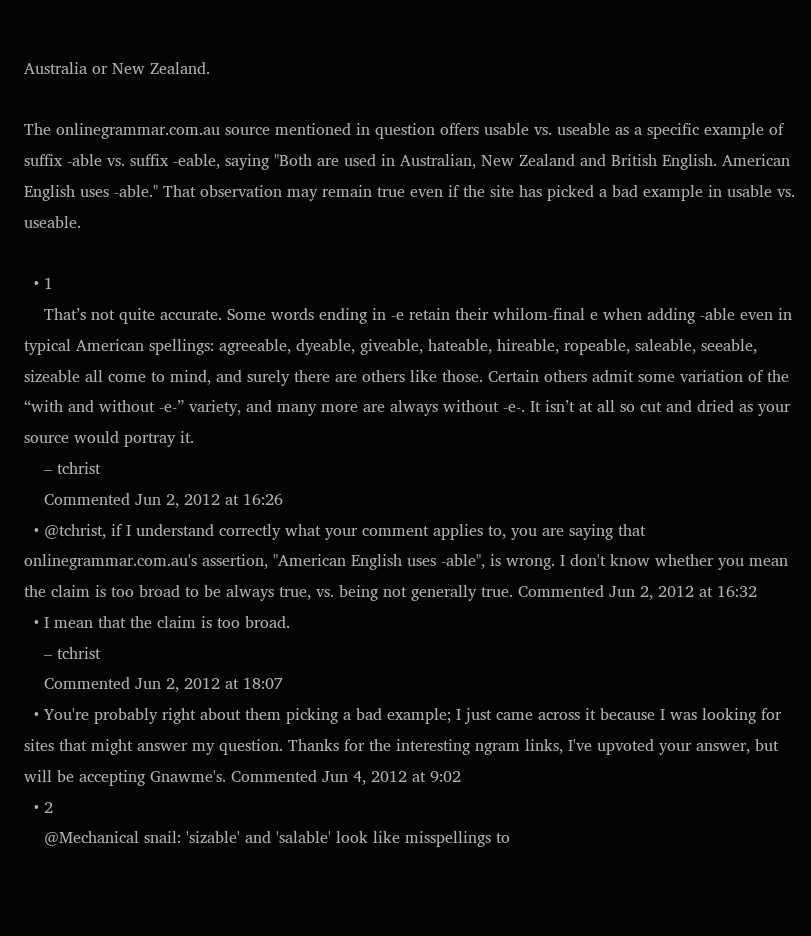Australia or New Zealand.

The onlinegrammar.com.au source mentioned in question offers usable vs. useable as a specific example of suffix -able vs. suffix -eable, saying "Both are used in Australian, New Zealand and British English. American English uses -able." That observation may remain true even if the site has picked a bad example in usable vs. useable.

  • 1
    That’s not quite accurate. Some words ending in -e retain their whilom-final e when adding -able even in typical American spellings: agreeable, dyeable, giveable, hateable, hireable, ropeable, saleable, seeable, sizeable all come to mind, and surely there are others like those. Certain others admit some variation of the “with and without -e-” variety, and many more are always without -e-. It isn’t at all so cut and dried as your source would portray it.
    – tchrist
    Commented Jun 2, 2012 at 16:26
  • @tchrist, if I understand correctly what your comment applies to, you are saying that onlinegrammar.com.au's assertion, "American English uses -able", is wrong. I don't know whether you mean the claim is too broad to be always true, vs. being not generally true. Commented Jun 2, 2012 at 16:32
  • I mean that the claim is too broad.
    – tchrist
    Commented Jun 2, 2012 at 18:07
  • You're probably right about them picking a bad example; I just came across it because I was looking for sites that might answer my question. Thanks for the interesting ngram links, I've upvoted your answer, but will be accepting Gnawme's. Commented Jun 4, 2012 at 9:02
  • 2
    @Mechanical snail: 'sizable' and 'salable' look like misspellings to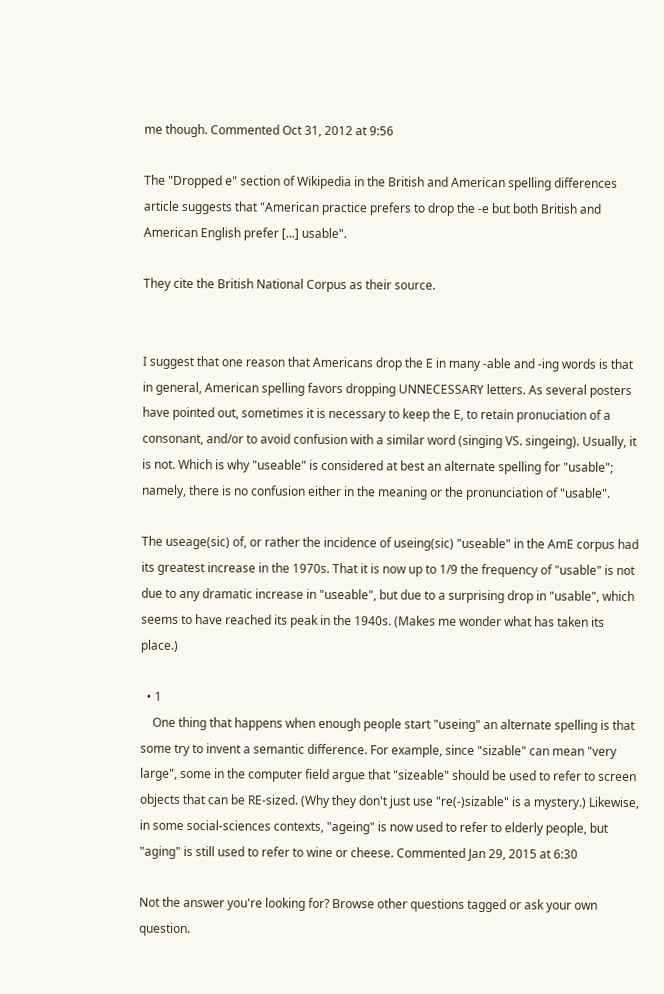me though. Commented Oct 31, 2012 at 9:56

The "Dropped e" section of Wikipedia in the British and American spelling differences article suggests that "American practice prefers to drop the -e but both British and American English prefer [...] usable".

They cite the British National Corpus as their source.


I suggest that one reason that Americans drop the E in many -able and -ing words is that in general, American spelling favors dropping UNNECESSARY letters. As several posters have pointed out, sometimes it is necessary to keep the E, to retain pronuciation of a consonant, and/or to avoid confusion with a similar word (singing VS. singeing). Usually, it is not. Which is why "useable" is considered at best an alternate spelling for "usable"; namely, there is no confusion either in the meaning or the pronunciation of "usable".

The useage(sic) of, or rather the incidence of useing(sic) "useable" in the AmE corpus had its greatest increase in the 1970s. That it is now up to 1/9 the frequency of "usable" is not due to any dramatic increase in "useable", but due to a surprising drop in "usable", which seems to have reached its peak in the 1940s. (Makes me wonder what has taken its place.)

  • 1
    One thing that happens when enough people start "useing" an alternate spelling is that some try to invent a semantic difference. For example, since "sizable" can mean "very large", some in the computer field argue that "sizeable" should be used to refer to screen objects that can be RE-sized. (Why they don't just use "re(-)sizable" is a mystery.) Likewise, in some social-sciences contexts, "ageing" is now used to refer to elderly people, but "aging" is still used to refer to wine or cheese. Commented Jan 29, 2015 at 6:30

Not the answer you're looking for? Browse other questions tagged or ask your own question.